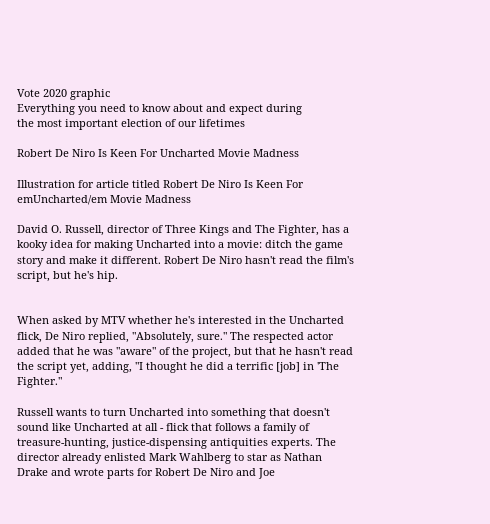Vote 2020 graphic
Everything you need to know about and expect during
the most important election of our lifetimes

Robert De Niro Is Keen For Uncharted Movie Madness

Illustration for article titled Robert De Niro Is Keen For emUncharted/em Movie Madness

David O. Russell, director of Three Kings and The Fighter, has a kooky idea for making Uncharted into a movie: ditch the game story and make it different. Robert De Niro hasn't read the film's script, but he's hip.


When asked by MTV whether he's interested in the Uncharted flick, De Niro replied, "Absolutely, sure." The respected actor added that he was "aware" of the project, but that he hasn't read the script yet, adding, "I thought he did a terrific [job] in 'The Fighter."

Russell wants to turn Uncharted into something that doesn't sound like Uncharted at all - flick that follows a family of treasure-hunting, justice-dispensing antiquities experts. The director already enlisted Mark Wahlberg to star as Nathan Drake and wrote parts for Robert De Niro and Joe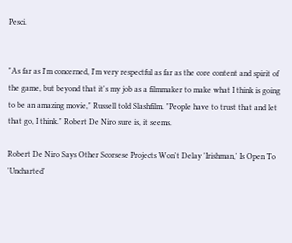Pesci.


"As far as I'm concerned, I'm very respectful as far as the core content and spirit of the game, but beyond that it's my job as a filmmaker to make what I think is going to be an amazing movie," Russell told Slashfilm. "People have to trust that and let that go, I think." Robert De Niro sure is, it seems.

Robert De Niro Says Other Scorsese Projects Won't Delay 'Irishman,' Is Open To 'Uncharted'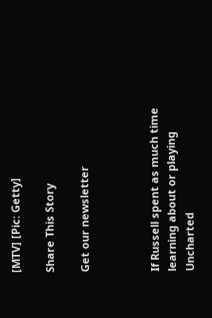[MTV] [Pic: Getty]

Share This Story

Get our newsletter



If Russell spent as much time learning about or playing Uncharted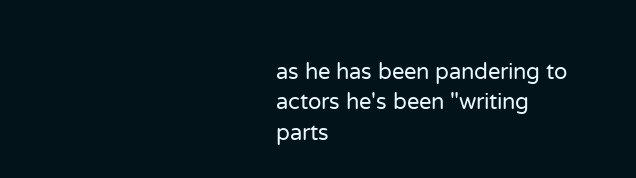as he has been pandering to actors he's been "writing parts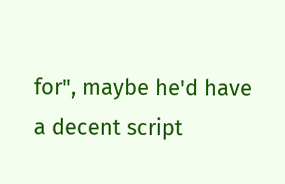for", maybe he'd have a decent script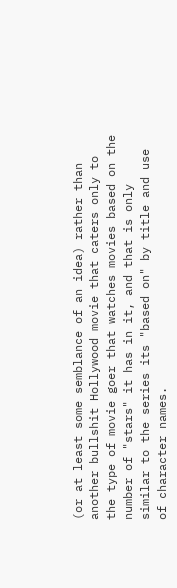(or at least some semblance of an idea) rather than another bullshit Hollywood movie that caters only to the type of movie goer that watches movies based on the number of "stars" it has in it, and that is only similar to the series its "based on" by title and use of character names.